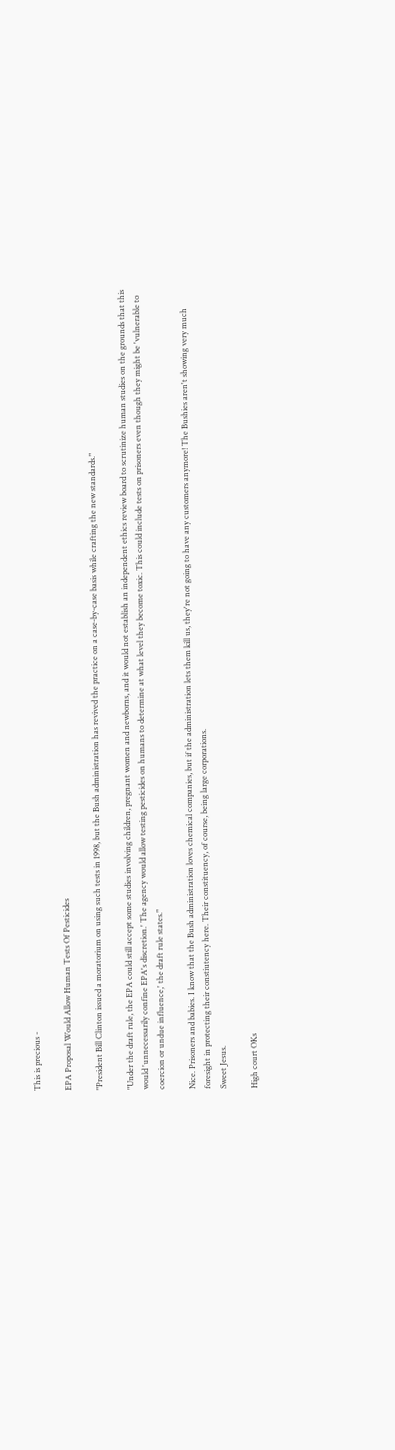This is precious -

EPA Proposal Would Allow Human Tests Of Pesticides

"President Bill Clinton issued a moratorium on using such tests in 1998, but the Bush administration has revived the practice on a case-by-case basis while crafting the new standards."

"Under the draft rule, the EPA could still accept some studies involving children, pregnant women and newborns, and it would not establish an independent ethics review board to scrutinize human studies on the grounds that this would 'unnecessarily confine EPA's discretion.' The agency would allow testing pesticides on humans to determine at what level they become toxic. This could include tests on prisoners even though they might be 'vulnerable to coercion or undue influence,' the draft rule states."

Nice. Prisoners and babies. I know that the Bush administration loves chemical companies, but if the administration lets them kill us, they're not going to have any customers anymore! The Bushies aren't showing very much foresight in protecting their constiutency here. Their constituency, of course, being large corporations.
Sweet Jesus.

High court OKs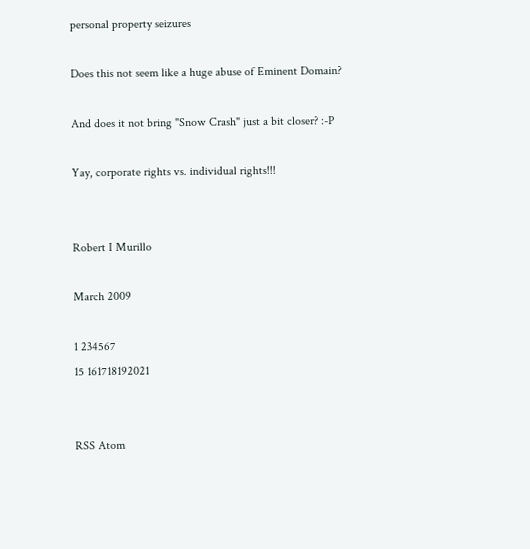personal property seizures

Does this not seem like a huge abuse of Eminent Domain?

And does it not bring "Snow Crash" just a bit closer? :-P

Yay, corporate rights vs. individual rights!!!


Robert I Murillo

March 2009

1 234567
15 161718192021


RSS Atom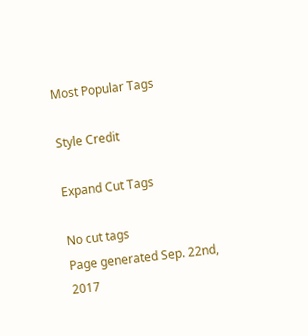Most Popular Tags

Style Credit

Expand Cut Tags

No cut tags
Page generated Sep. 22nd, 2017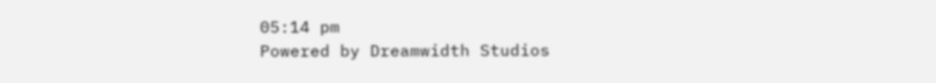05:14 pm
Powered by Dreamwidth Studios